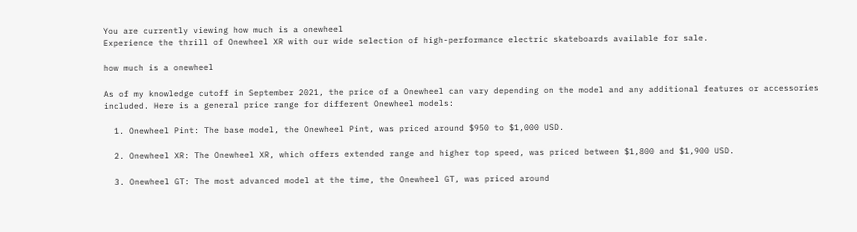You are currently viewing how much is a onewheel
Experience the thrill of Onewheel XR with our wide selection of high-performance electric skateboards available for sale.

how much is a onewheel

As of my knowledge cutoff in September 2021, the price of a Onewheel can vary depending on the model and any additional features or accessories included. Here is a general price range for different Onewheel models:

  1. Onewheel Pint: The base model, the Onewheel Pint, was priced around $950 to $1,000 USD.

  2. Onewheel XR: The Onewheel XR, which offers extended range and higher top speed, was priced between $1,800 and $1,900 USD.

  3. Onewheel GT: The most advanced model at the time, the Onewheel GT, was priced around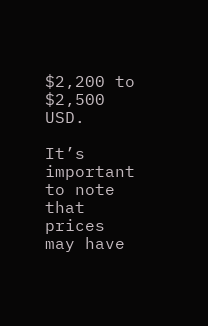$2,200 to $2,500 USD.

It’s important to note that prices may have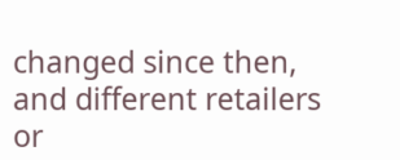changed since then, and different retailers or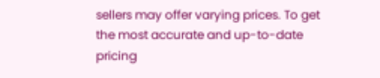sellers may offer varying prices. To get the most accurate and up-to-date pricing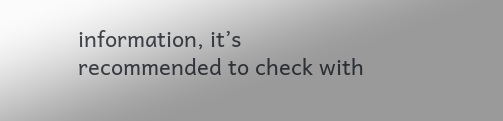information, it’s recommended to check with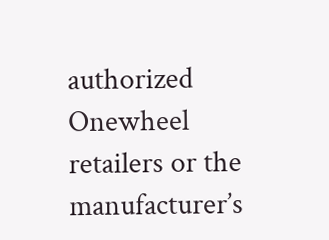authorized Onewheel retailers or the manufacturer’s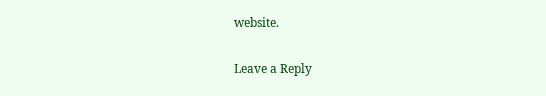website.

Leave a Reply